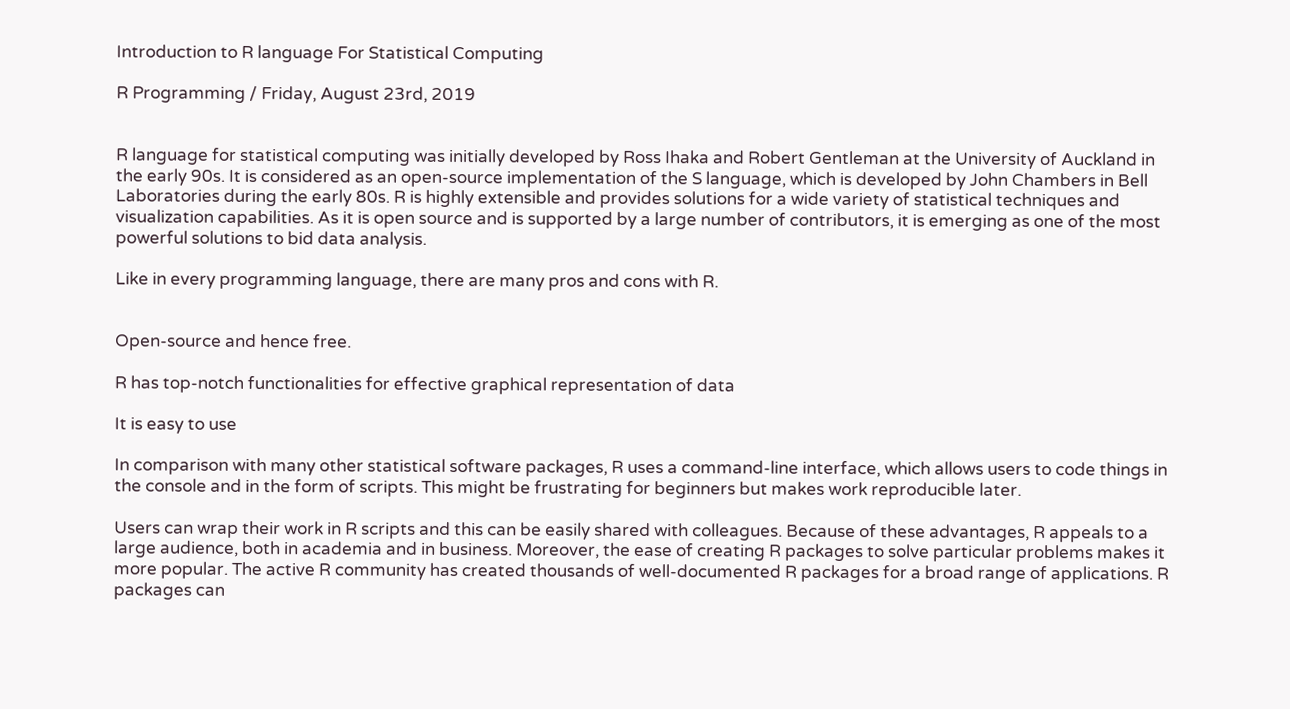Introduction to R language For Statistical Computing

R Programming / Friday, August 23rd, 2019


R language for statistical computing was initially developed by Ross Ihaka and Robert Gentleman at the University of Auckland in the early 90s. It is considered as an open-source implementation of the S language, which is developed by John Chambers in Bell Laboratories during the early 80s. R is highly extensible and provides solutions for a wide variety of statistical techniques and visualization capabilities. As it is open source and is supported by a large number of contributors, it is emerging as one of the most powerful solutions to bid data analysis.

Like in every programming language, there are many pros and cons with R.


Open-source and hence free.

R has top-notch functionalities for effective graphical representation of data

It is easy to use

In comparison with many other statistical software packages, R uses a command-line interface, which allows users to code things in the console and in the form of scripts. This might be frustrating for beginners but makes work reproducible later.

Users can wrap their work in R scripts and this can be easily shared with colleagues. Because of these advantages, R appeals to a large audience, both in academia and in business. Moreover, the ease of creating R packages to solve particular problems makes it more popular. The active R community has created thousands of well-documented R packages for a broad range of applications. R packages can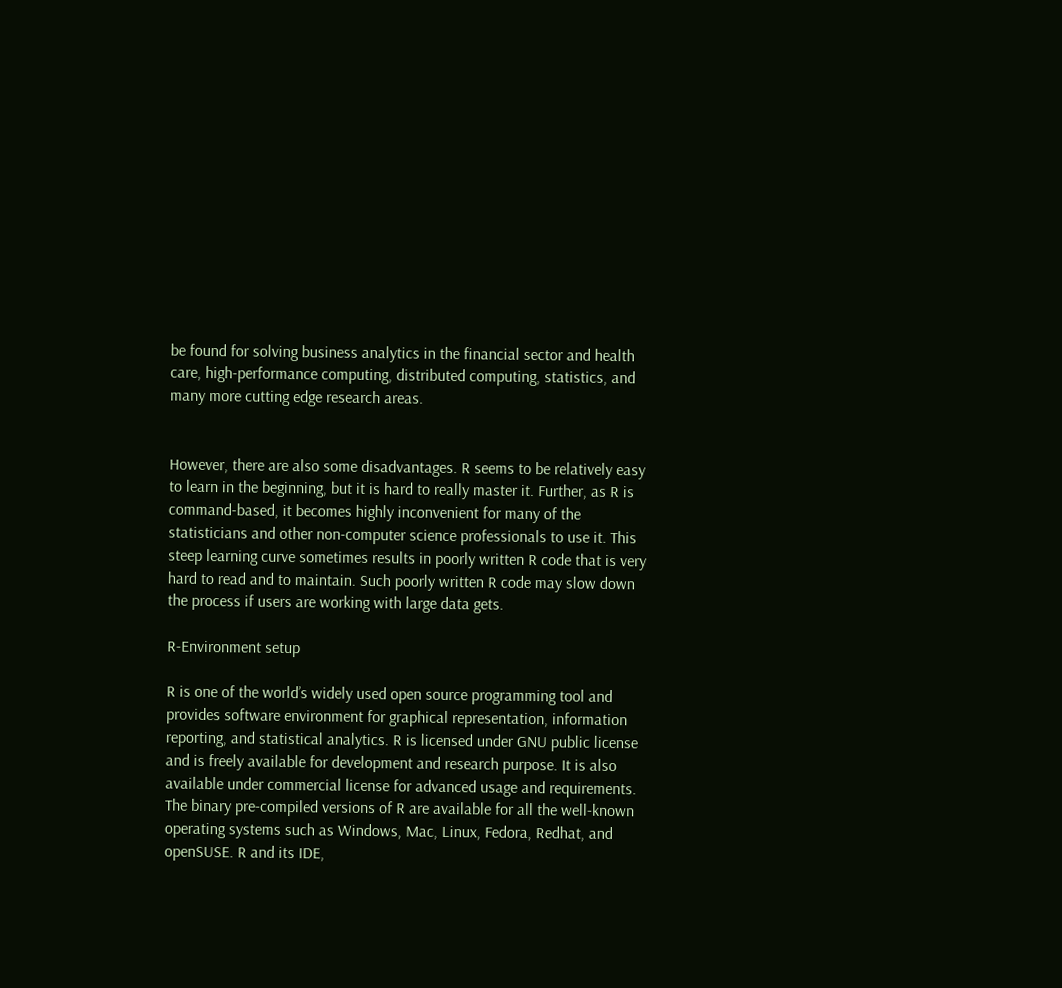be found for solving business analytics in the financial sector and health care, high-performance computing, distributed computing, statistics, and many more cutting edge research areas.


However, there are also some disadvantages. R seems to be relatively easy to learn in the beginning, but it is hard to really master it. Further, as R is command-based, it becomes highly inconvenient for many of the statisticians and other non-computer science professionals to use it. This steep learning curve sometimes results in poorly written R code that is very hard to read and to maintain. Such poorly written R code may slow down the process if users are working with large data gets.

R-Environment setup

R is one of the world’s widely used open source programming tool and provides software environment for graphical representation, information reporting, and statistical analytics. R is licensed under GNU public license and is freely available for development and research purpose. It is also available under commercial license for advanced usage and requirements. The binary pre-compiled versions of R are available for all the well-known operating systems such as Windows, Mac, Linux, Fedora, Redhat, and openSUSE. R and its IDE,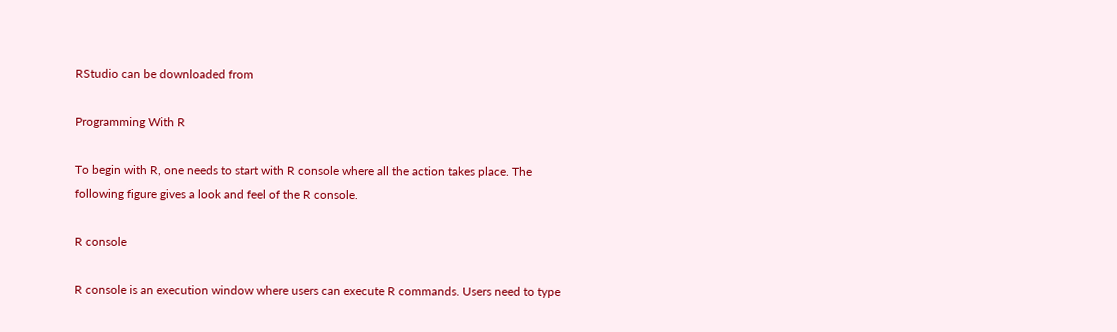RStudio can be downloaded from

Programming With R

To begin with R, one needs to start with R console where all the action takes place. The following figure gives a look and feel of the R console.

R console

R console is an execution window where users can execute R commands. Users need to type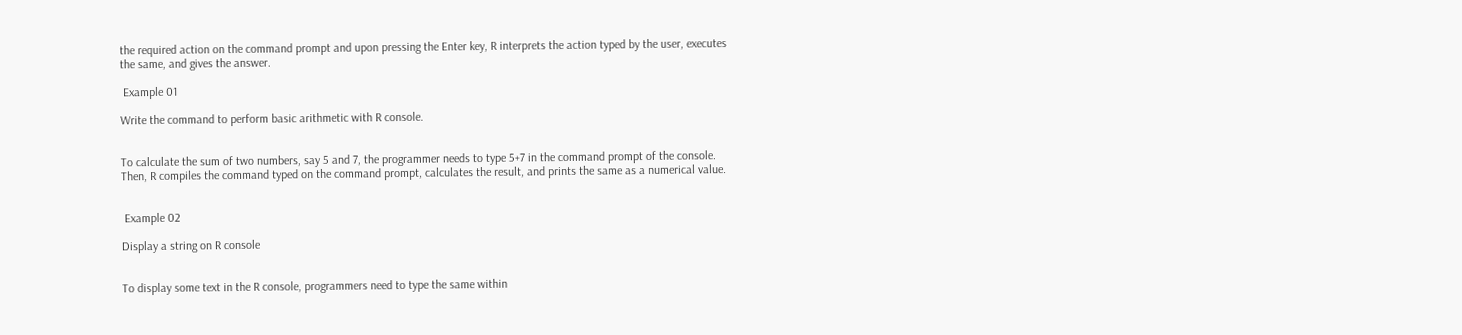the required action on the command prompt and upon pressing the Enter key, R interprets the action typed by the user, executes the same, and gives the answer.

 Example 01

Write the command to perform basic arithmetic with R console.


To calculate the sum of two numbers, say 5 and 7, the programmer needs to type 5+7 in the command prompt of the console. Then, R compiles the command typed on the command prompt, calculates the result, and prints the same as a numerical value.


 Example 02

Display a string on R console


To display some text in the R console, programmers need to type the same within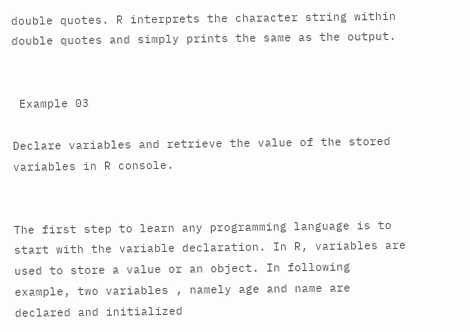double quotes. R interprets the character string within double quotes and simply prints the same as the output.


 Example 03

Declare variables and retrieve the value of the stored variables in R console.


The first step to learn any programming language is to start with the variable declaration. In R, variables are used to store a value or an object. In following example, two variables , namely age and name are declared and initialized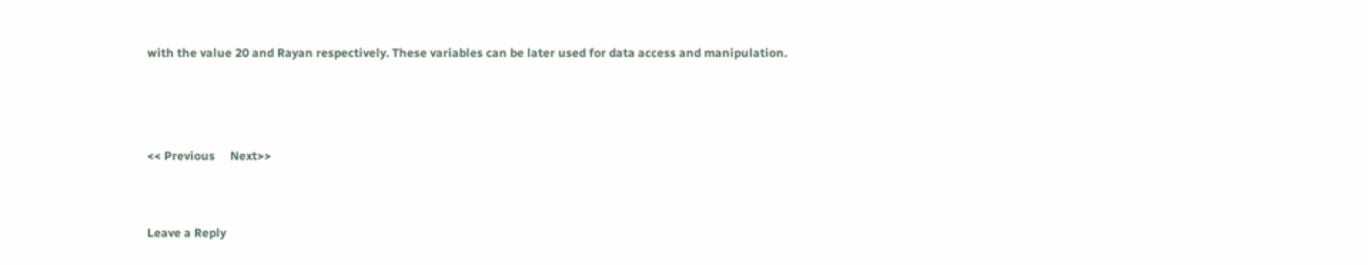with the value 20 and Rayan respectively. These variables can be later used for data access and manipulation.



<< Previous     Next>>


Leave a Reply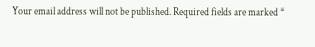Your email address will not be published. Required fields are marked *